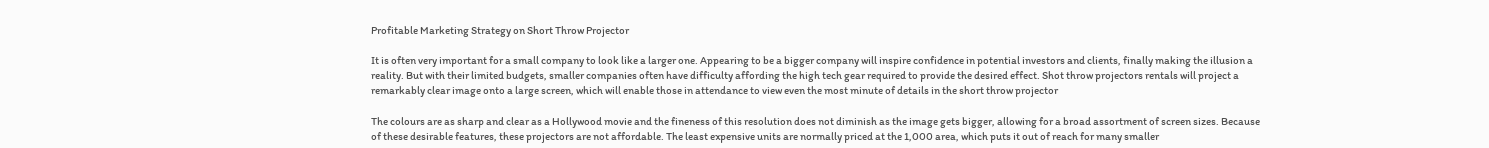Profitable Marketing Strategy on Short Throw Projector

It is often very important for a small company to look like a larger one. Appearing to be a bigger company will inspire confidence in potential investors and clients, finally making the illusion a reality. But with their limited budgets, smaller companies often have difficulty affording the high tech gear required to provide the desired effect. Shot throw projectors rentals will project a remarkably clear image onto a large screen, which will enable those in attendance to view even the most minute of details in the short throw projector

The colours are as sharp and clear as a Hollywood movie and the fineness of this resolution does not diminish as the image gets bigger, allowing for a broad assortment of screen sizes. Because of these desirable features, these projectors are not affordable. The least expensive units are normally priced at the 1,000 area, which puts it out of reach for many smaller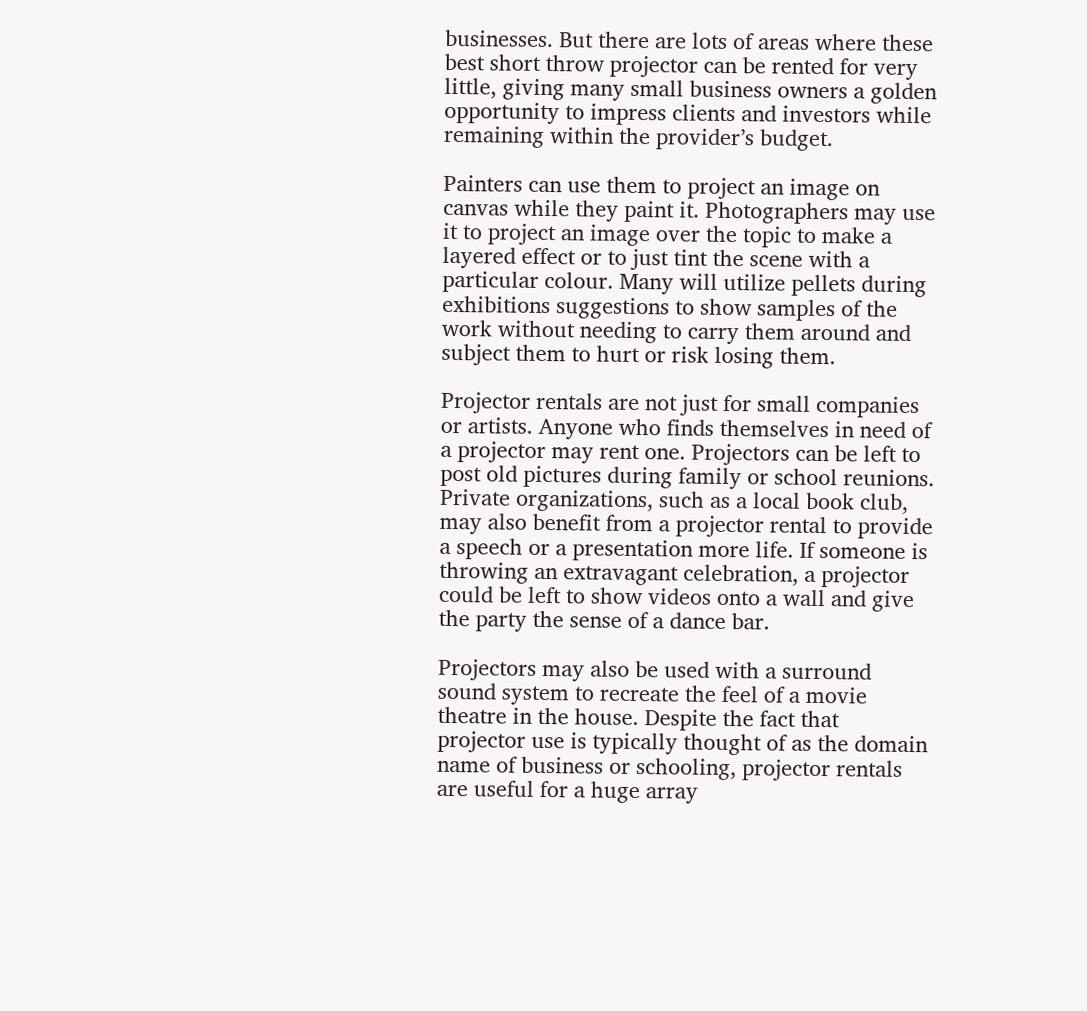businesses. But there are lots of areas where these best short throw projector can be rented for very little, giving many small business owners a golden opportunity to impress clients and investors while remaining within the provider’s budget.

Painters can use them to project an image on canvas while they paint it. Photographers may use it to project an image over the topic to make a layered effect or to just tint the scene with a particular colour. Many will utilize pellets during exhibitions suggestions to show samples of the work without needing to carry them around and subject them to hurt or risk losing them.

Projector rentals are not just for small companies or artists. Anyone who finds themselves in need of a projector may rent one. Projectors can be left to post old pictures during family or school reunions. Private organizations, such as a local book club, may also benefit from a projector rental to provide a speech or a presentation more life. If someone is throwing an extravagant celebration, a projector could be left to show videos onto a wall and give the party the sense of a dance bar.

Projectors may also be used with a surround sound system to recreate the feel of a movie theatre in the house. Despite the fact that projector use is typically thought of as the domain name of business or schooling, projector rentals are useful for a huge array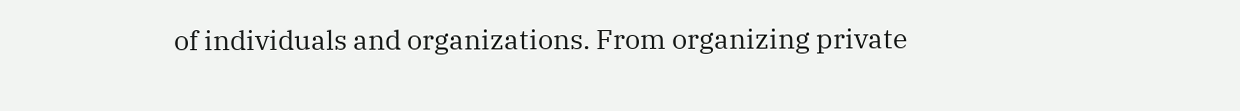of individuals and organizations. From organizing private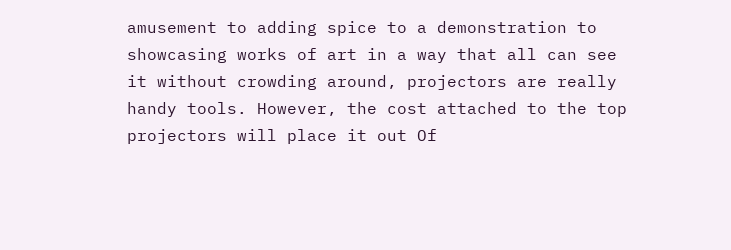amusement to adding spice to a demonstration to showcasing works of art in a way that all can see it without crowding around, projectors are really handy tools. However, the cost attached to the top projectors will place it out Of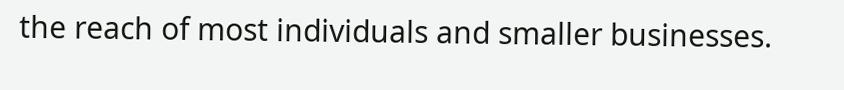the reach of most individuals and smaller businesses.